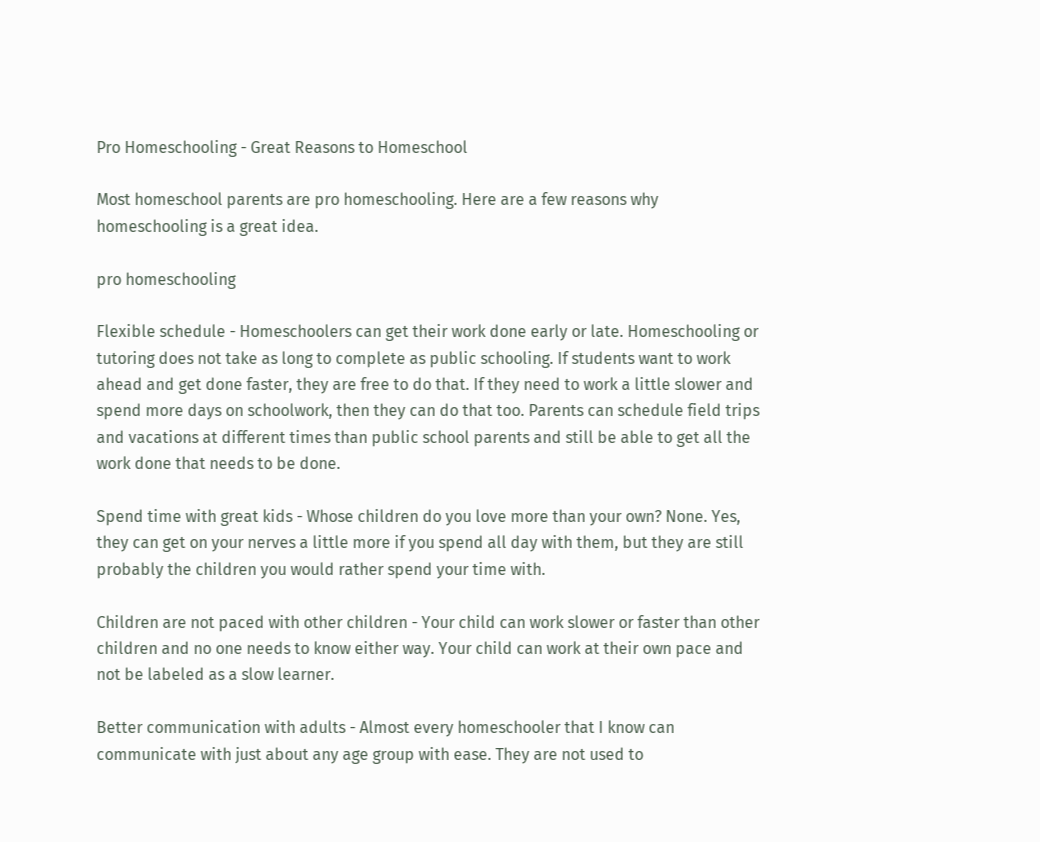Pro Homeschooling - Great Reasons to Homeschool

Most homeschool parents are pro homeschooling. Here are a few reasons why homeschooling is a great idea.

pro homeschooling

Flexible schedule - Homeschoolers can get their work done early or late. Homeschooling or tutoring does not take as long to complete as public schooling. If students want to work ahead and get done faster, they are free to do that. If they need to work a little slower and spend more days on schoolwork, then they can do that too. Parents can schedule field trips and vacations at different times than public school parents and still be able to get all the work done that needs to be done.

Spend time with great kids - Whose children do you love more than your own? None. Yes, they can get on your nerves a little more if you spend all day with them, but they are still probably the children you would rather spend your time with.

Children are not paced with other children - Your child can work slower or faster than other children and no one needs to know either way. Your child can work at their own pace and not be labeled as a slow learner.

Better communication with adults - Almost every homeschooler that I know can communicate with just about any age group with ease. They are not used to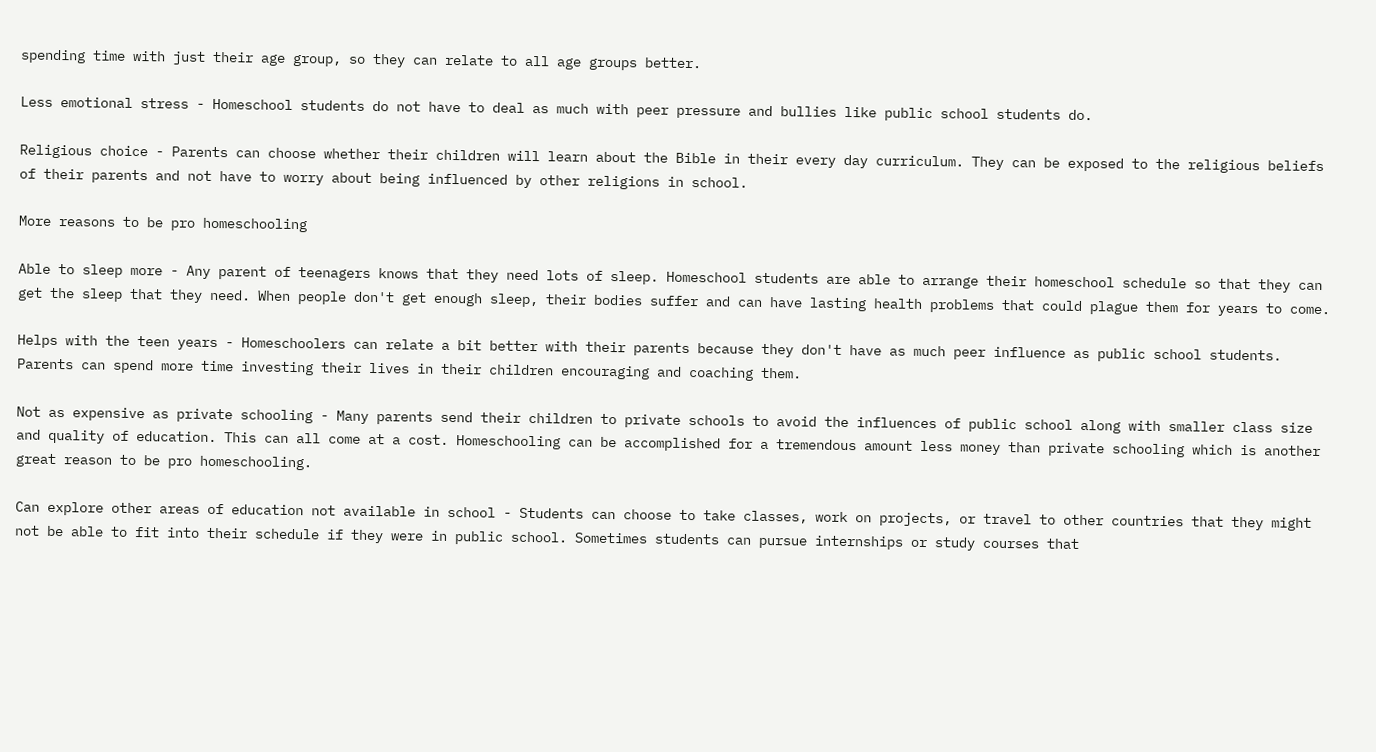spending time with just their age group, so they can relate to all age groups better.

Less emotional stress - Homeschool students do not have to deal as much with peer pressure and bullies like public school students do.

Religious choice - Parents can choose whether their children will learn about the Bible in their every day curriculum. They can be exposed to the religious beliefs of their parents and not have to worry about being influenced by other religions in school.

More reasons to be pro homeschooling

Able to sleep more - Any parent of teenagers knows that they need lots of sleep. Homeschool students are able to arrange their homeschool schedule so that they can get the sleep that they need. When people don't get enough sleep, their bodies suffer and can have lasting health problems that could plague them for years to come.

Helps with the teen years - Homeschoolers can relate a bit better with their parents because they don't have as much peer influence as public school students. Parents can spend more time investing their lives in their children encouraging and coaching them.

Not as expensive as private schooling - Many parents send their children to private schools to avoid the influences of public school along with smaller class size and quality of education. This can all come at a cost. Homeschooling can be accomplished for a tremendous amount less money than private schooling which is another great reason to be pro homeschooling.

Can explore other areas of education not available in school - Students can choose to take classes, work on projects, or travel to other countries that they might not be able to fit into their schedule if they were in public school. Sometimes students can pursue internships or study courses that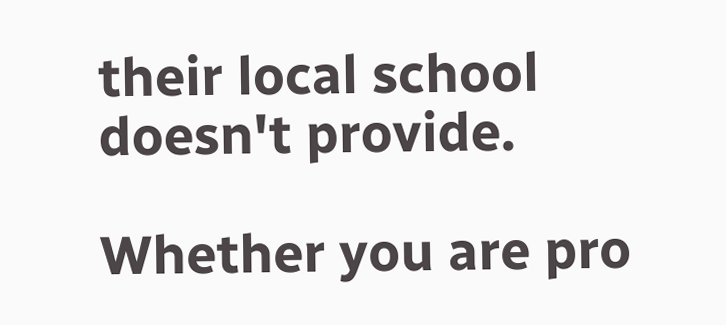their local school doesn't provide.

Whether you are pro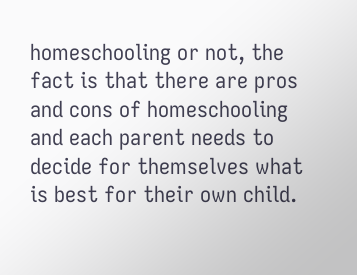homeschooling or not, the fact is that there are pros and cons of homeschooling and each parent needs to decide for themselves what is best for their own child.